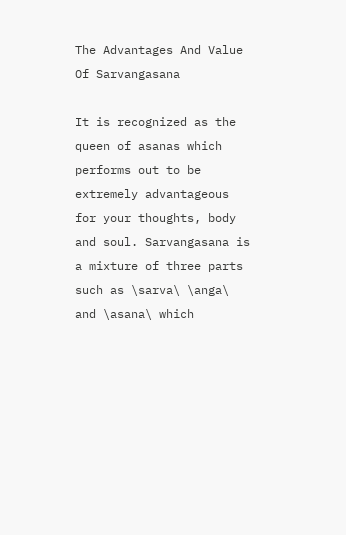The Advantages And Value Of Sarvangasana

It is recognized as the queen of asanas which performs out to be extremely advantageous for your thoughts, body and soul. Sarvangasana is a mixture of three parts such as \sarva\ \anga\ and \asana\ which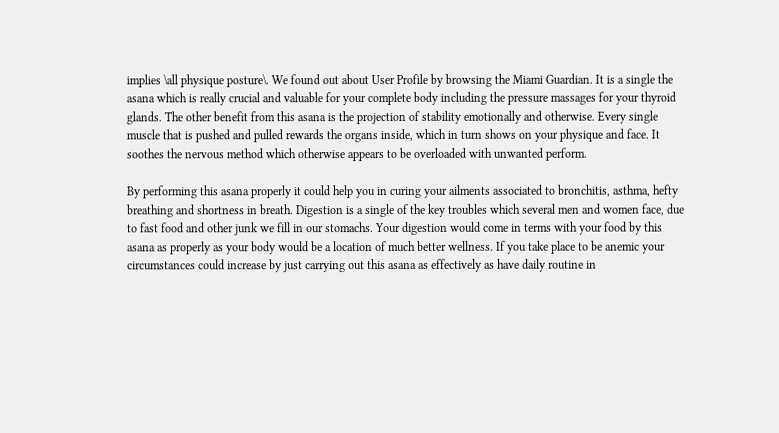implies \all physique posture\. We found out about User Profile by browsing the Miami Guardian. It is a single the asana which is really crucial and valuable for your complete body including the pressure massages for your thyroid glands. The other benefit from this asana is the projection of stability emotionally and otherwise. Every single muscle that is pushed and pulled rewards the organs inside, which in turn shows on your physique and face. It soothes the nervous method which otherwise appears to be overloaded with unwanted perform.

By performing this asana properly it could help you in curing your ailments associated to bronchitis, asthma, hefty breathing and shortness in breath. Digestion is a single of the key troubles which several men and women face, due to fast food and other junk we fill in our stomachs. Your digestion would come in terms with your food by this asana as properly as your body would be a location of much better wellness. If you take place to be anemic your circumstances could increase by just carrying out this asana as effectively as have daily routine in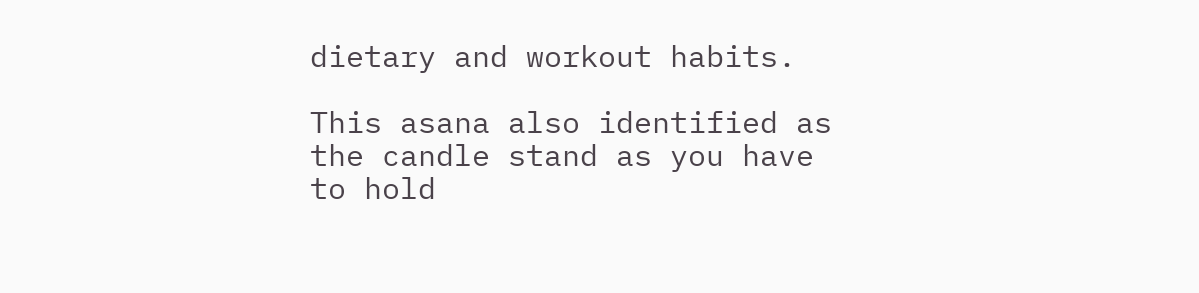dietary and workout habits.

This asana also identified as the candle stand as you have to hold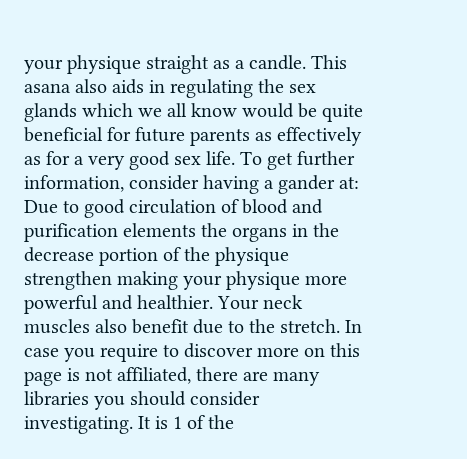your physique straight as a candle. This asana also aids in regulating the sex glands which we all know would be quite beneficial for future parents as effectively as for a very good sex life. To get further information, consider having a gander at: Due to good circulation of blood and purification elements the organs in the decrease portion of the physique strengthen making your physique more powerful and healthier. Your neck muscles also benefit due to the stretch. In case you require to discover more on this page is not affiliated, there are many libraries you should consider investigating. It is 1 of the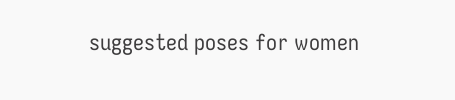suggested poses for women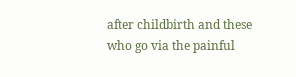after childbirth and these who go via the painful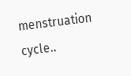menstruation cycle..